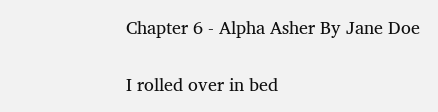Chapter 6 - Alpha Asher By Jane Doe

I rolled over in bed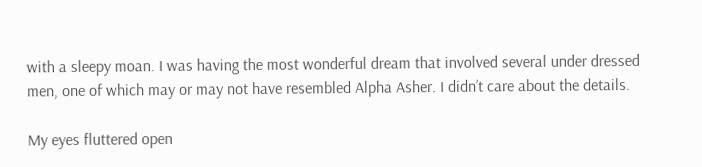with a sleepy moan. I was having the most wonderful dream that involved several under dressed men, one of which may or may not have resembled Alpha Asher. I didn’t care about the details.

My eyes fluttered open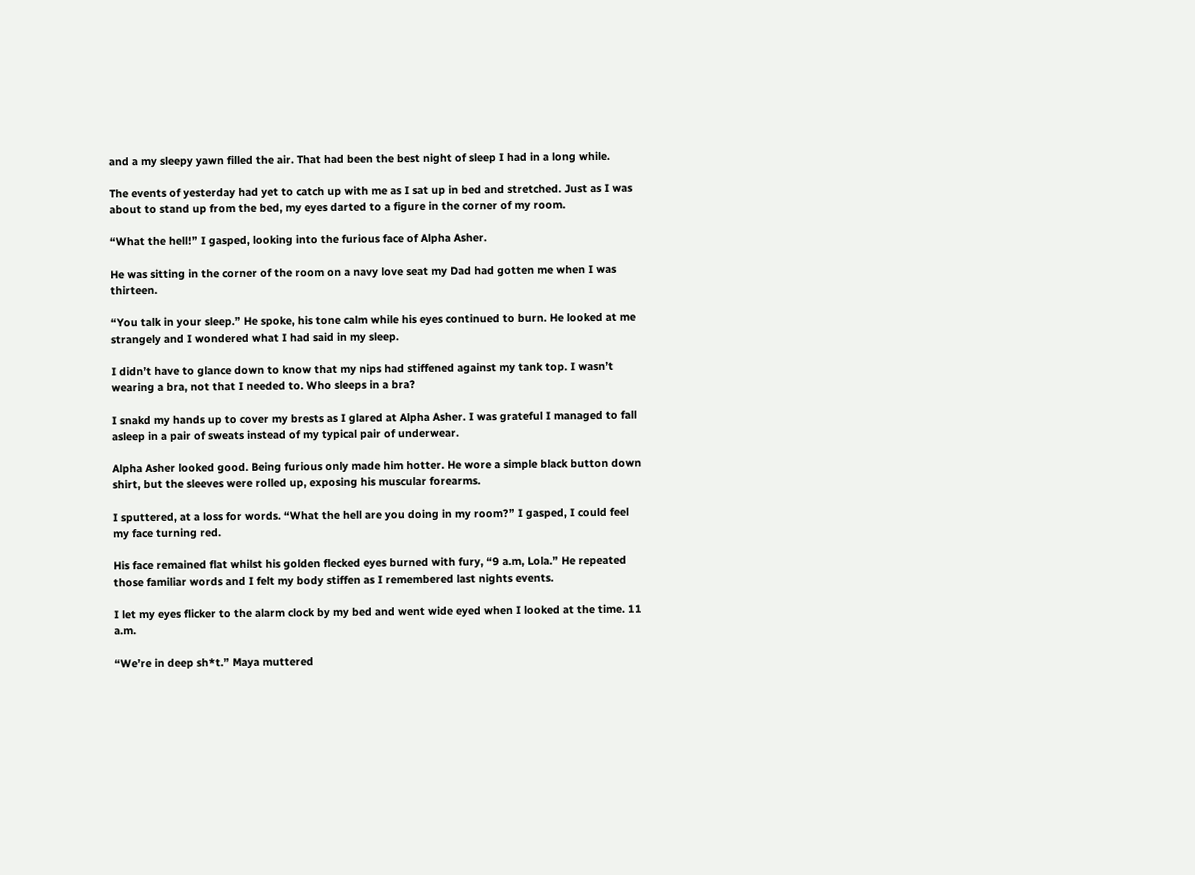and a my sleepy yawn filled the air. That had been the best night of sleep I had in a long while.

The events of yesterday had yet to catch up with me as I sat up in bed and stretched. Just as I was about to stand up from the bed, my eyes darted to a figure in the corner of my room.

“What the hell!” I gasped, looking into the furious face of Alpha Asher.

He was sitting in the corner of the room on a navy love seat my Dad had gotten me when I was thirteen.

“You talk in your sleep.” He spoke, his tone calm while his eyes continued to burn. He looked at me strangely and I wondered what I had said in my sleep.

I didn’t have to glance down to know that my nips had stiffened against my tank top. I wasn’t wearing a bra, not that I needed to. Who sleeps in a bra?

I snakd my hands up to cover my brests as I glared at Alpha Asher. I was grateful I managed to fall asleep in a pair of sweats instead of my typical pair of underwear.

Alpha Asher looked good. Being furious only made him hotter. He wore a simple black button down shirt, but the sleeves were rolled up, exposing his muscular forearms.

I sputtered, at a loss for words. “What the hell are you doing in my room?” I gasped, I could feel my face turning red.

His face remained flat whilst his golden flecked eyes burned with fury, “9 a.m, Lola.” He repeated those familiar words and I felt my body stiffen as I remembered last nights events.

I let my eyes flicker to the alarm clock by my bed and went wide eyed when I looked at the time. 11 a.m.

“We’re in deep sh*t.” Maya muttered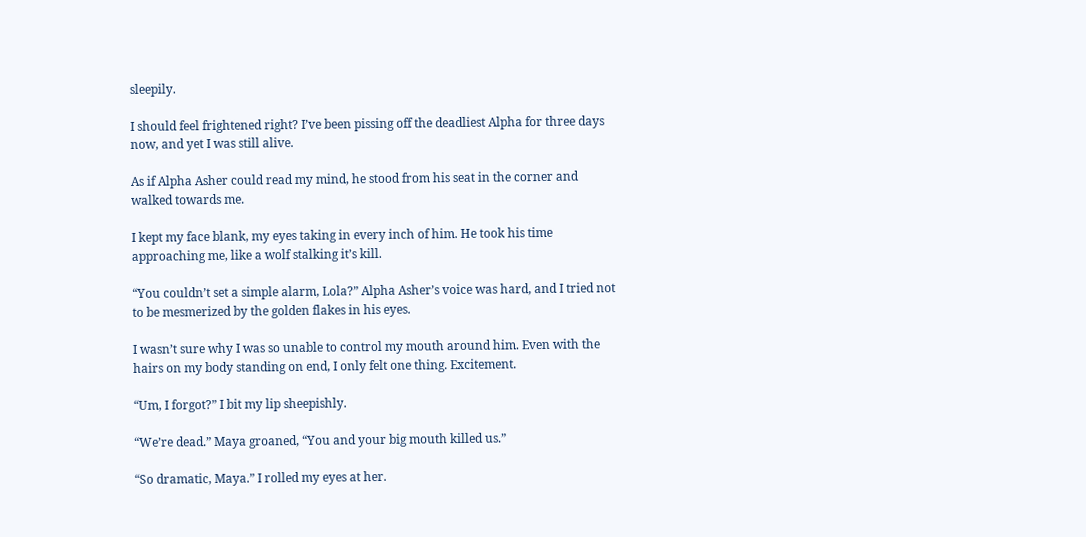sleepily.

I should feel frightened right? I’ve been pissing off the deadliest Alpha for three days now, and yet I was still alive.

As if Alpha Asher could read my mind, he stood from his seat in the corner and walked towards me.

I kept my face blank, my eyes taking in every inch of him. He took his time approaching me, like a wolf stalking it’s kill.

“You couldn’t set a simple alarm, Lola?” Alpha Asher’s voice was hard, and I tried not to be mesmerized by the golden flakes in his eyes.

I wasn’t sure why I was so unable to control my mouth around him. Even with the hairs on my body standing on end, I only felt one thing. Excitement.

“Um, I forgot?” I bit my lip sheepishly.

“We’re dead.” Maya groaned, “You and your big mouth killed us.”

“So dramatic, Maya.” I rolled my eyes at her.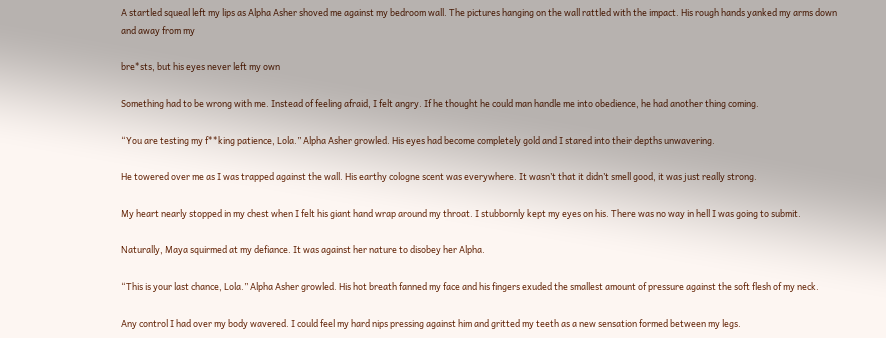A startled squeal left my lips as Alpha Asher shoved me against my bedroom wall. The pictures hanging on the wall rattled with the impact. His rough hands yanked my arms down and away from my

bre*sts, but his eyes never left my own

Something had to be wrong with me. Instead of feeling afraid, I felt angry. If he thought he could man handle me into obedience, he had another thing coming.

“You are testing my f**king patience, Lola.” Alpha Asher growled. His eyes had become completely gold and I stared into their depths unwavering.

He towered over me as I was trapped against the wall. His earthy cologne scent was everywhere. It wasn’t that it didn’t smell good, it was just really strong.

My heart nearly stopped in my chest when I felt his giant hand wrap around my throat. I stubbornly kept my eyes on his. There was no way in hell I was going to submit.

Naturally, Maya squirmed at my defiance. It was against her nature to disobey her Alpha.

“This is your last chance, Lola.” Alpha Asher growled. His hot breath fanned my face and his fingers exuded the smallest amount of pressure against the soft flesh of my neck.

Any control I had over my body wavered. I could feel my hard nips pressing against him and gritted my teeth as a new sensation formed between my legs.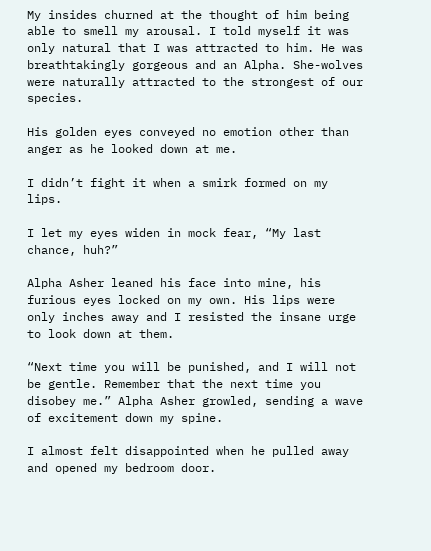My insides churned at the thought of him being able to smell my arousal. I told myself it was only natural that I was attracted to him. He was breathtakingly gorgeous and an Alpha. She-wolves were naturally attracted to the strongest of our species.

His golden eyes conveyed no emotion other than anger as he looked down at me.

I didn’t fight it when a smirk formed on my lips.

I let my eyes widen in mock fear, “My last chance, huh?”

Alpha Asher leaned his face into mine, his furious eyes locked on my own. His lips were only inches away and I resisted the insane urge to look down at them.

“Next time you will be punished, and I will not be gentle. Remember that the next time you disobey me.” Alpha Asher growled, sending a wave of excitement down my spine.

I almost felt disappointed when he pulled away and opened my bedroom door.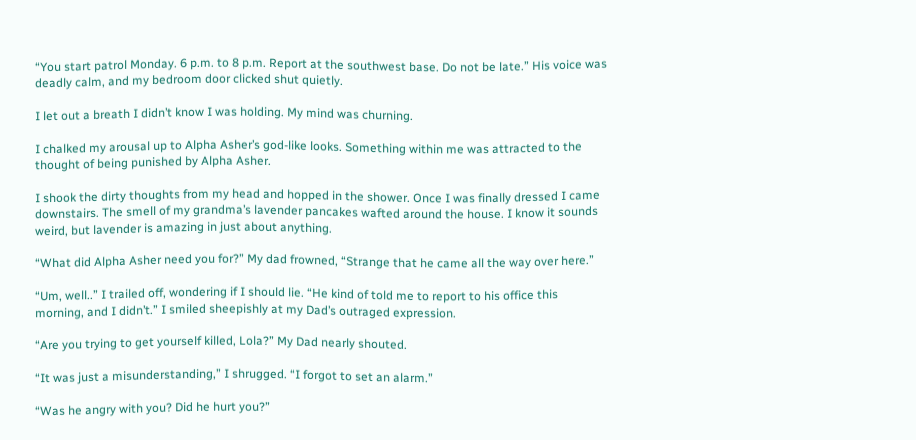“You start patrol Monday. 6 p.m. to 8 p.m. Report at the southwest base. Do not be late.” His voice was deadly calm, and my bedroom door clicked shut quietly.

I let out a breath I didn’t know I was holding. My mind was churning.

I chalked my arousal up to Alpha Asher’s god-like looks. Something within me was attracted to the thought of being punished by Alpha Asher.

I shook the dirty thoughts from my head and hopped in the shower. Once I was finally dressed I came downstairs. The smell of my grandma’s lavender pancakes wafted around the house. I know it sounds weird, but lavender is amazing in just about anything.

“What did Alpha Asher need you for?” My dad frowned, “Strange that he came all the way over here.”

“Um, well..” I trailed off, wondering if I should lie. “He kind of told me to report to his office this morning, and I didn’t.” I smiled sheepishly at my Dad’s outraged expression.

“Are you trying to get yourself killed, Lola?” My Dad nearly shouted.

“It was just a misunderstanding,” I shrugged. “I forgot to set an alarm.”

“Was he angry with you? Did he hurt you?”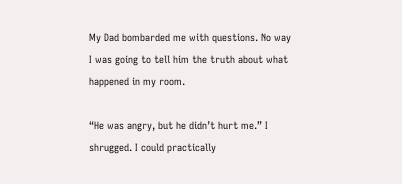My Dad bombarded me with questions. No way I was going to tell him the truth about what happened in my room.

“He was angry, but he didn’t hurt me.” I shrugged. I could practically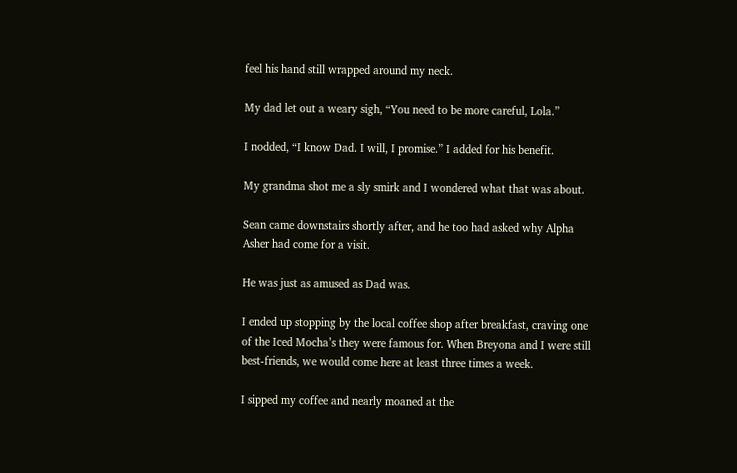feel his hand still wrapped around my neck.

My dad let out a weary sigh, “You need to be more careful, Lola.”

I nodded, “I know Dad. I will, I promise.” I added for his benefit.

My grandma shot me a sly smirk and I wondered what that was about.

Sean came downstairs shortly after, and he too had asked why Alpha Asher had come for a visit.

He was just as amused as Dad was.

I ended up stopping by the local coffee shop after breakfast, craving one of the Iced Mocha’s they were famous for. When Breyona and I were still best-friends, we would come here at least three times a week.

I sipped my coffee and nearly moaned at the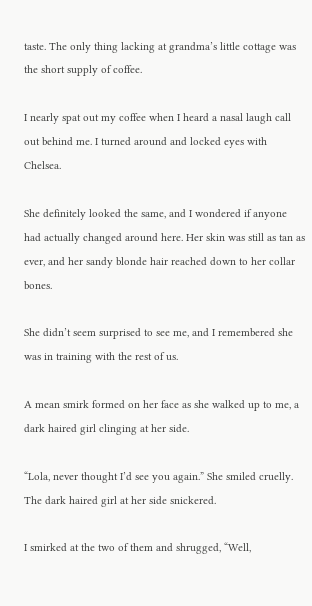taste. The only thing lacking at grandma’s little cottage was the short supply of coffee.

I nearly spat out my coffee when I heard a nasal laugh call out behind me. I turned around and locked eyes with Chelsea.

She definitely looked the same, and I wondered if anyone had actually changed around here. Her skin was still as tan as ever, and her sandy blonde hair reached down to her collar bones.

She didn’t seem surprised to see me, and I remembered she was in training with the rest of us.

A mean smirk formed on her face as she walked up to me, a dark haired girl clinging at her side.

“Lola, never thought I’d see you again.” She smiled cruelly. The dark haired girl at her side snickered.

I smirked at the two of them and shrugged, “Well,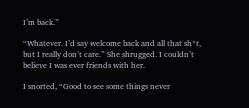I’m back.”

“Whatever. I’d say welcome back and all that sh*t, but I really don’t care.” She shrugged. I couldn’t believe I was ever friends with her.

I snorted, “Good to see some things never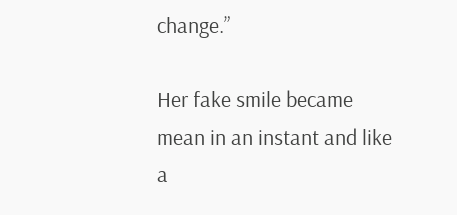change.”

Her fake smile became mean in an instant and like a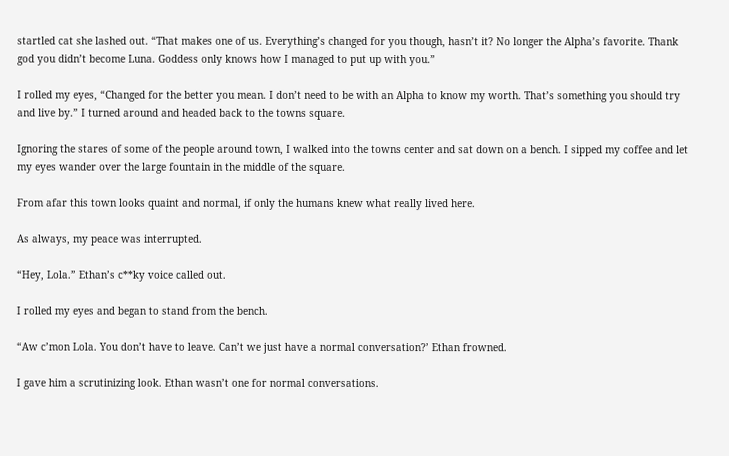startled cat she lashed out. “That makes one of us. Everything’s changed for you though, hasn’t it? No longer the Alpha’s favorite. Thank god you didn’t become Luna. Goddess only knows how I managed to put up with you.”

I rolled my eyes, “Changed for the better you mean. I don’t need to be with an Alpha to know my worth. That’s something you should try and live by.” I turned around and headed back to the towns square.

Ignoring the stares of some of the people around town, I walked into the towns center and sat down on a bench. I sipped my coffee and let my eyes wander over the large fountain in the middle of the square.

From afar this town looks quaint and normal, if only the humans knew what really lived here.

As always, my peace was interrupted.

“Hey, Lola.” Ethan’s c**ky voice called out.

I rolled my eyes and began to stand from the bench.

“Aw c’mon Lola. You don’t have to leave. Can’t we just have a normal conversation?’ Ethan frowned.

I gave him a scrutinizing look. Ethan wasn’t one for normal conversations.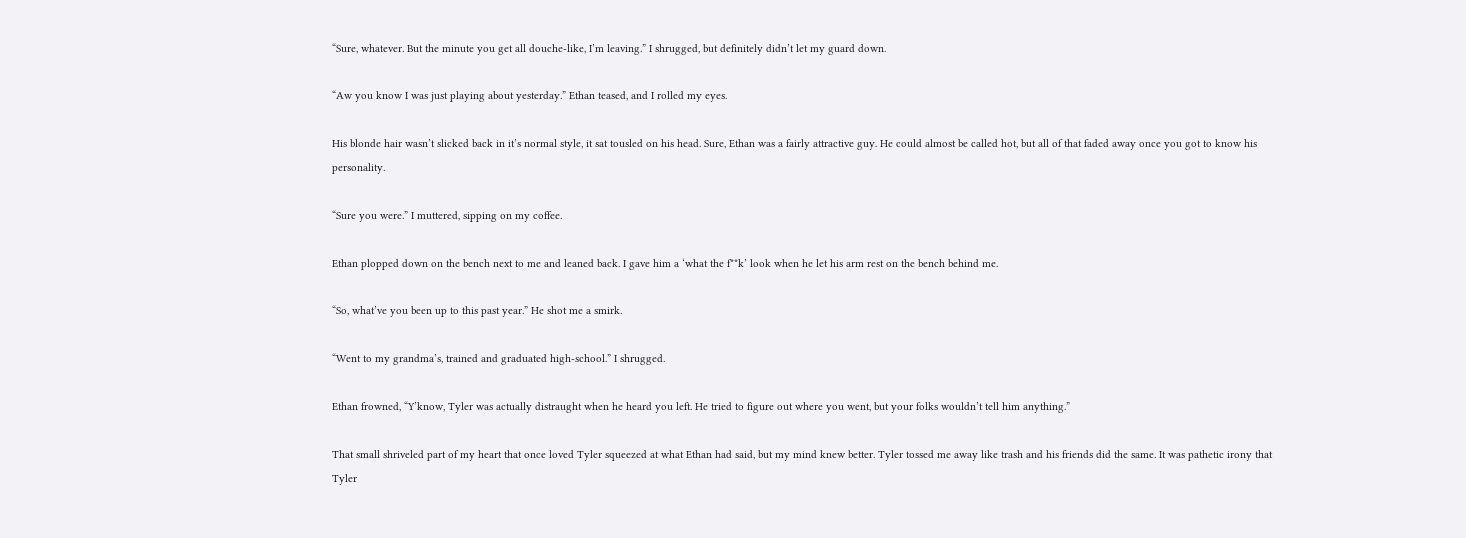“Sure, whatever. But the minute you get all douche-like, I’m leaving.” I shrugged, but definitely didn’t let my guard down.

“Aw you know I was just playing about yesterday.” Ethan teased, and I rolled my eyes.

His blonde hair wasn’t slicked back in it’s normal style, it sat tousled on his head. Sure, Ethan was a fairly attractive guy. He could almost be called hot, but all of that faded away once you got to know his personality.

“Sure you were.” I muttered, sipping on my coffee.

Ethan plopped down on the bench next to me and leaned back. I gave him a ‘what the f**k’ look when he let his arm rest on the bench behind me.

“So, what’ve you been up to this past year.” He shot me a smirk.

“Went to my grandma’s, trained and graduated high-school.” I shrugged.

Ethan frowned, “Y’know, Tyler was actually distraught when he heard you left. He tried to figure out where you went, but your folks wouldn’t tell him anything.”

That small shriveled part of my heart that once loved Tyler squeezed at what Ethan had said, but my mind knew better. Tyler tossed me away like trash and his friends did the same. It was pathetic irony that Tyler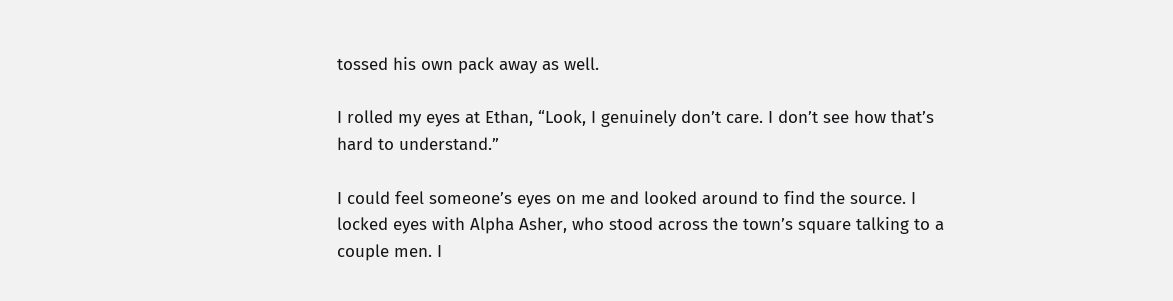tossed his own pack away as well.

I rolled my eyes at Ethan, “Look, I genuinely don’t care. I don’t see how that’s hard to understand.”

I could feel someone’s eyes on me and looked around to find the source. I locked eyes with Alpha Asher, who stood across the town’s square talking to a couple men. I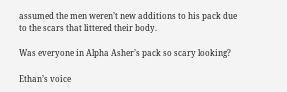assumed the men weren’t new additions to his pack due to the scars that littered their body.

Was everyone in Alpha Asher’s pack so scary looking?

Ethan’s voice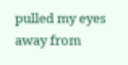pulled my eyes away from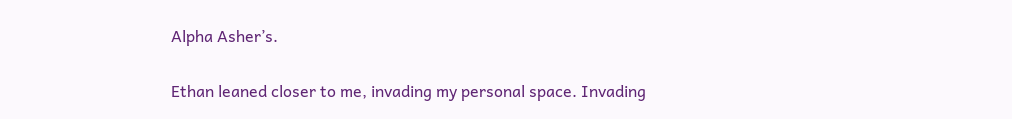Alpha Asher’s.

Ethan leaned closer to me, invading my personal space. Invading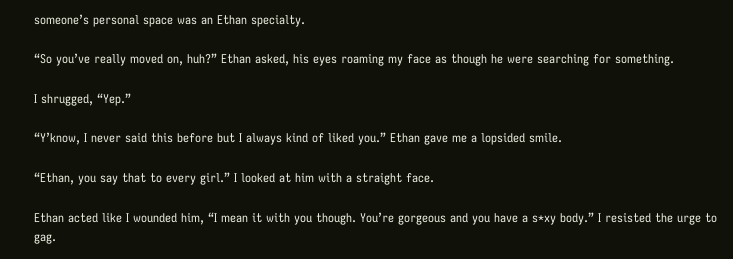someone’s personal space was an Ethan specialty.

“So you’ve really moved on, huh?” Ethan asked, his eyes roaming my face as though he were searching for something.

I shrugged, “Yep.”

“Y’know, I never said this before but I always kind of liked you.” Ethan gave me a lopsided smile.

“Ethan, you say that to every girl.” I looked at him with a straight face.

Ethan acted like I wounded him, “I mean it with you though. You’re gorgeous and you have a s*xy body.” I resisted the urge to gag.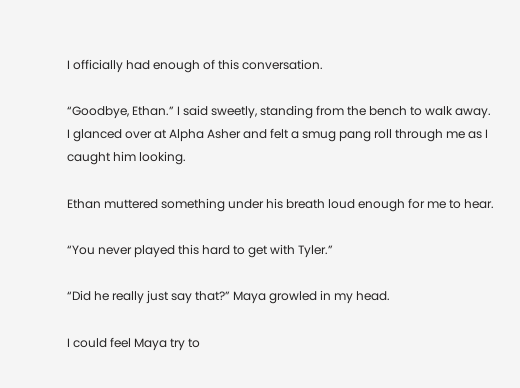I officially had enough of this conversation.

“Goodbye, Ethan.” I said sweetly, standing from the bench to walk away. I glanced over at Alpha Asher and felt a smug pang roll through me as I caught him looking.

Ethan muttered something under his breath loud enough for me to hear.

“You never played this hard to get with Tyler.”

“Did he really just say that?” Maya growled in my head.

I could feel Maya try to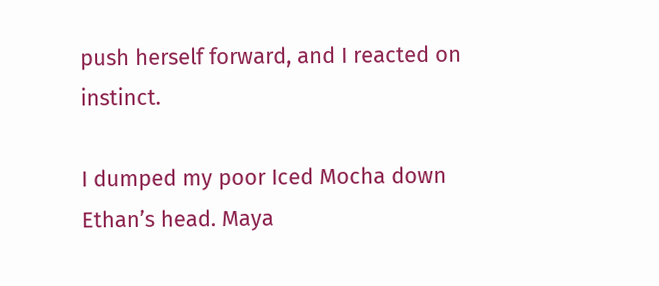push herself forward, and I reacted on instinct.

I dumped my poor Iced Mocha down Ethan’s head. Maya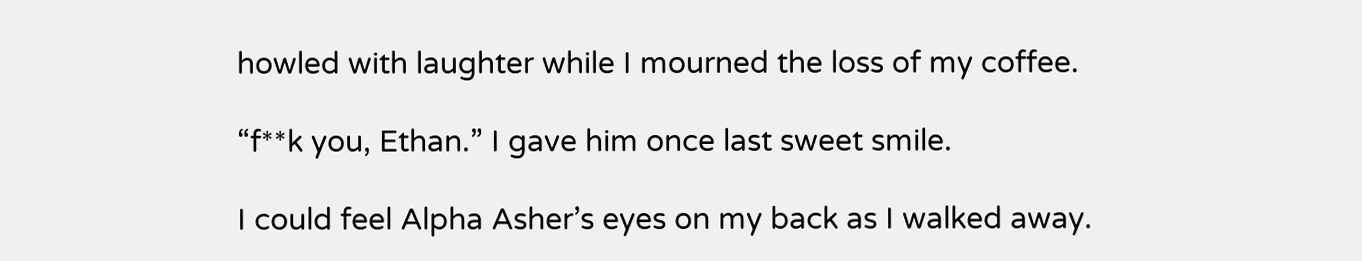howled with laughter while I mourned the loss of my coffee.

“f**k you, Ethan.” I gave him once last sweet smile.

I could feel Alpha Asher’s eyes on my back as I walked away.